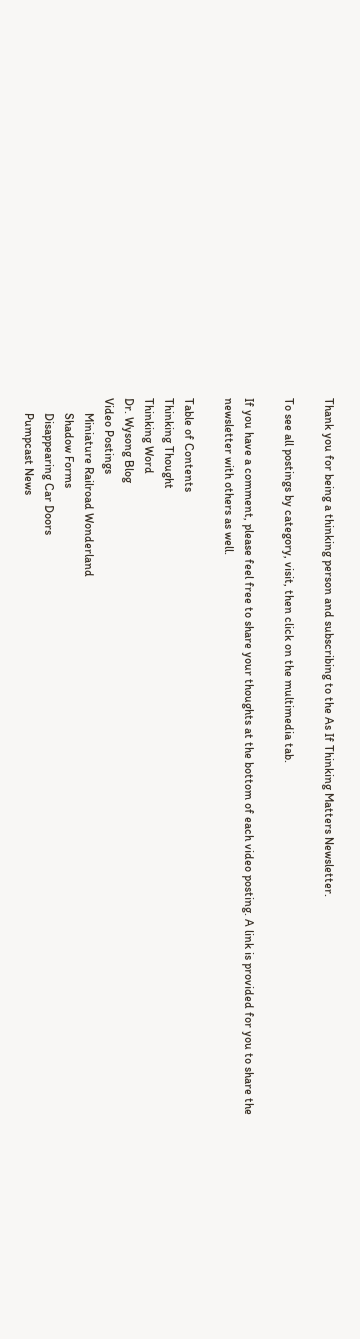Thank you for being a thinking person and subscribing to the As If Thinking Matters Newsletter.

To see all postings by category, visit, then click on the multimedia tab.

If you have a comment, please feel free to share your thoughts at the bottom of each video posting. A link is provided for you to share the newsletter with others as well.

Table of Contents
Thinking Thought
Thinking Word
Dr. Wysong Blog
Video Postings
     Miniature Railroad Wonderland
     Shadow Forms
     Disappearing Car Doors
     Pumpcast News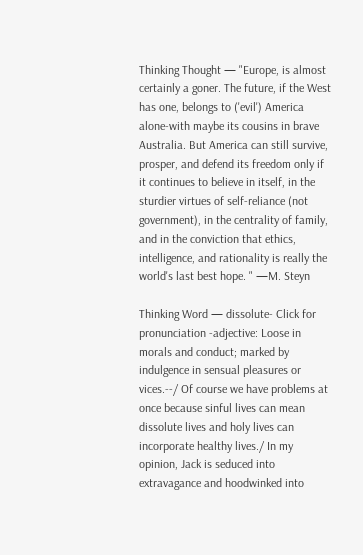Thinking Thought — "Europe, is almost certainly a goner. The future, if the West has one, belongs to ('evil') America alone-with maybe its cousins in brave Australia. But America can still survive, prosper, and defend its freedom only if it continues to believe in itself, in the sturdier virtues of self-reliance (not government), in the centrality of family, and in the conviction that ethics, intelligence, and rationality is really the world's last best hope. " —M. Steyn

Thinking Word — dissolute- Click for pronunciation -adjective: Loose in morals and conduct; marked by indulgence in sensual pleasures or vices.--/ Of course we have problems at once because sinful lives can mean dissolute lives and holy lives can incorporate healthy lives./ In my opinion, Jack is seduced into extravagance and hoodwinked into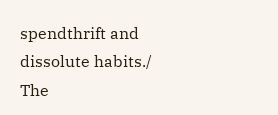spendthrift and dissolute habits./ The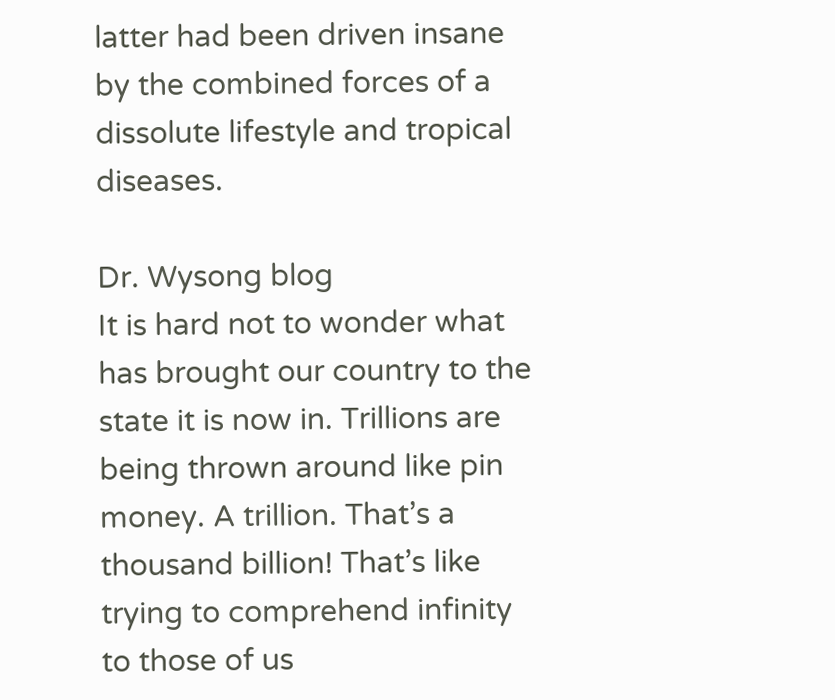latter had been driven insane by the combined forces of a dissolute lifestyle and tropical diseases.

Dr. Wysong blog
It is hard not to wonder what has brought our country to the state it is now in. Trillions are being thrown around like pin money. A trillion. That’s a thousand billion! That’s like trying to comprehend infinity to those of us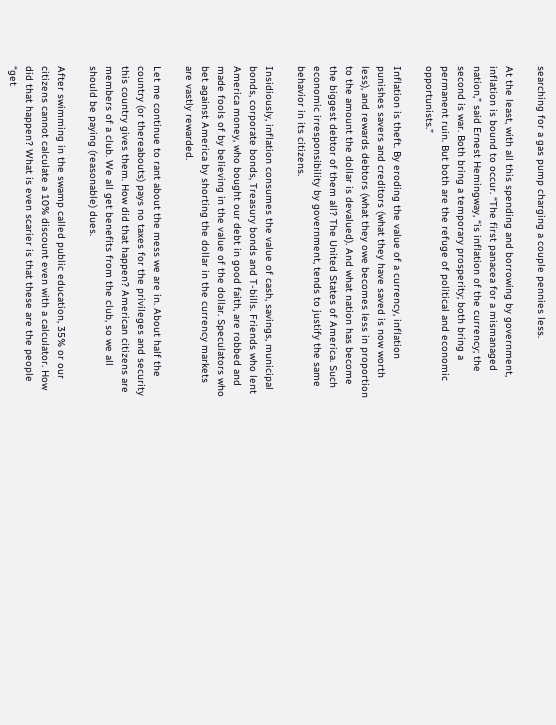searching for a gas pump charging a couple pennies less.

At the least, with all this spending and borrowing by government, inflation is bound to occur. “The first panacea for a mismanaged nation,” said Ernest Hemingway, “is inflation of the currency; the second is war. Both bring a temporary prosperity; both bring a permanent ruin. But both are the refuge of political and economic opportunists.”

Inflation is theft. By eroding the value of a currency, inflation punishes savers and creditors (what they have saved is now worth less), and rewards debtors (what they owe becomes less in proportion to the amount the dollar is devalued). And what nation has become the biggest debtor of them all? The United States of America. Such economic irresponsibility by government, tends to justify the same behavior in its citizens.

Insidiously, inflation consumes the value of cash, savings, municipal bonds, corporate bonds, Treasury bonds and T-bills. Friends who lent America money, who bought our debt in good faith, are robbed and made fools of by believing in the value of the dollar. Speculators who bet against America by shorting the dollar in the currency markets are vastly rewarded.

Let me continue to rant about the mess we are in. About half the country (or thereabouts) pays no taxes for the privileges and security this country gives them. How did that happen? American citizens are members of a club. We all get benefits from the club, so we all should be paying (reasonable) dues.

After swimming in the swamp called public education, 35% or our citizens cannot calculate a 10% discount even with a calculator. How did that happen? What is even scarier is that these are the people “get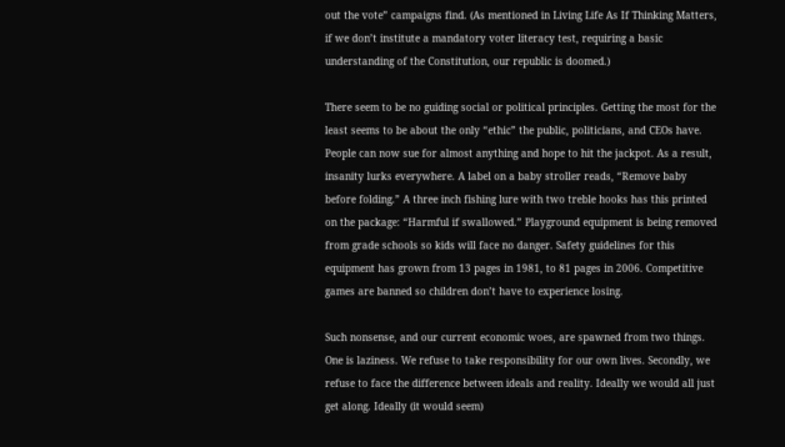out the vote” campaigns find. (As mentioned in Living Life As If Thinking Matters, if we don’t institute a mandatory voter literacy test, requiring a basic understanding of the Constitution, our republic is doomed.)

There seem to be no guiding social or political principles. Getting the most for the least seems to be about the only “ethic” the public, politicians, and CEOs have. People can now sue for almost anything and hope to hit the jackpot. As a result, insanity lurks everywhere. A label on a baby stroller reads, “Remove baby before folding.” A three inch fishing lure with two treble hooks has this printed on the package: “Harmful if swallowed.” Playground equipment is being removed from grade schools so kids will face no danger. Safety guidelines for this equipment has grown from 13 pages in 1981, to 81 pages in 2006. Competitive games are banned so children don’t have to experience losing.

Such nonsense, and our current economic woes, are spawned from two things. One is laziness. We refuse to take responsibility for our own lives. Secondly, we refuse to face the difference between ideals and reality. Ideally we would all just get along. Ideally (it would seem)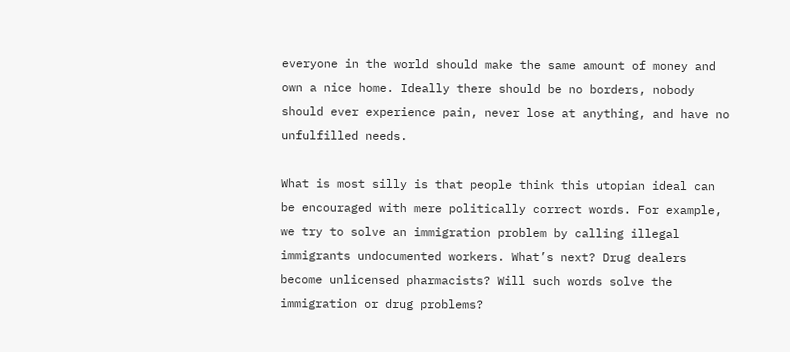everyone in the world should make the same amount of money and own a nice home. Ideally there should be no borders, nobody should ever experience pain, never lose at anything, and have no unfulfilled needs.

What is most silly is that people think this utopian ideal can be encouraged with mere politically correct words. For example, we try to solve an immigration problem by calling illegal immigrants undocumented workers. What’s next? Drug dealers become unlicensed pharmacists? Will such words solve the immigration or drug problems?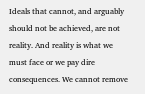Ideals that cannot, and arguably should not be achieved, are not reality. And reality is what we must face or we pay dire consequences. We cannot remove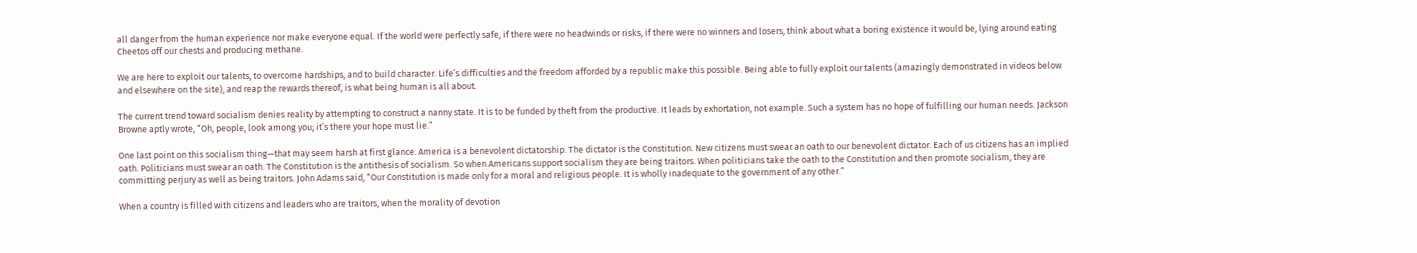all danger from the human experience nor make everyone equal. If the world were perfectly safe, if there were no headwinds or risks, if there were no winners and losers, think about what a boring existence it would be, lying around eating Cheetos off our chests and producing methane.

We are here to exploit our talents, to overcome hardships, and to build character. Life’s difficulties and the freedom afforded by a republic make this possible. Being able to fully exploit our talents (amazingly demonstrated in videos below and elsewhere on the site), and reap the rewards thereof, is what being human is all about.

The current trend toward socialism denies reality by attempting to construct a nanny state. It is to be funded by theft from the productive. It leads by exhortation, not example. Such a system has no hope of fulfilling our human needs. Jackson Browne aptly wrote, “Oh, people, look among you; it’s there your hope must lie.”

One last point on this socialism thing—that may seem harsh at first glance. America is a benevolent dictatorship. The dictator is the Constitution. New citizens must swear an oath to our benevolent dictator. Each of us citizens has an implied oath. Politicians must swear an oath. The Constitution is the antithesis of socialism. So when Americans support socialism they are being traitors. When politicians take the oath to the Constitution and then promote socialism, they are committing perjury as well as being traitors. John Adams said, “Our Constitution is made only for a moral and religious people. It is wholly inadequate to the government of any other.”

When a country is filled with citizens and leaders who are traitors, when the morality of devotion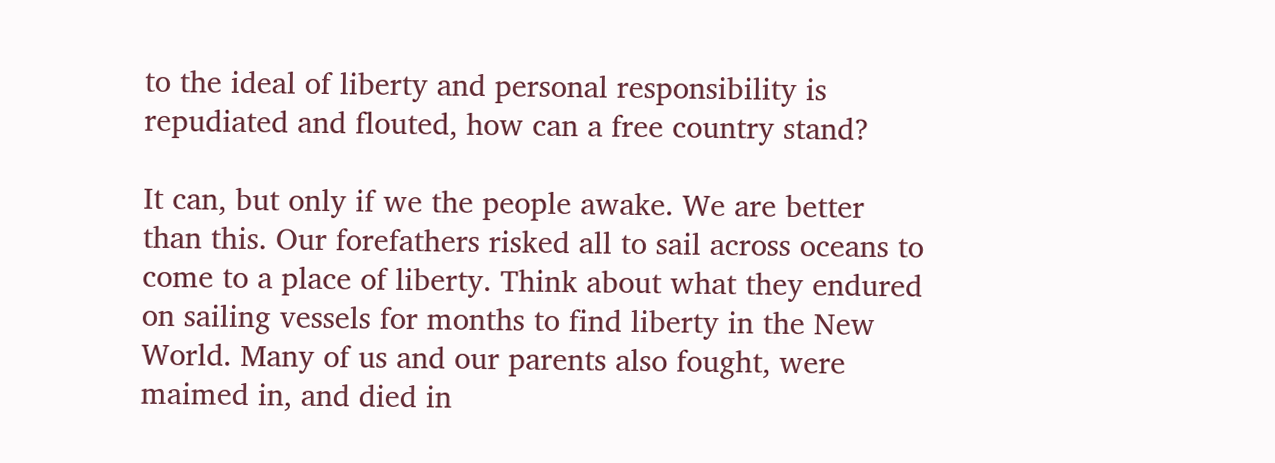to the ideal of liberty and personal responsibility is repudiated and flouted, how can a free country stand?

It can, but only if we the people awake. We are better than this. Our forefathers risked all to sail across oceans to come to a place of liberty. Think about what they endured on sailing vessels for months to find liberty in the New World. Many of us and our parents also fought, were maimed in, and died in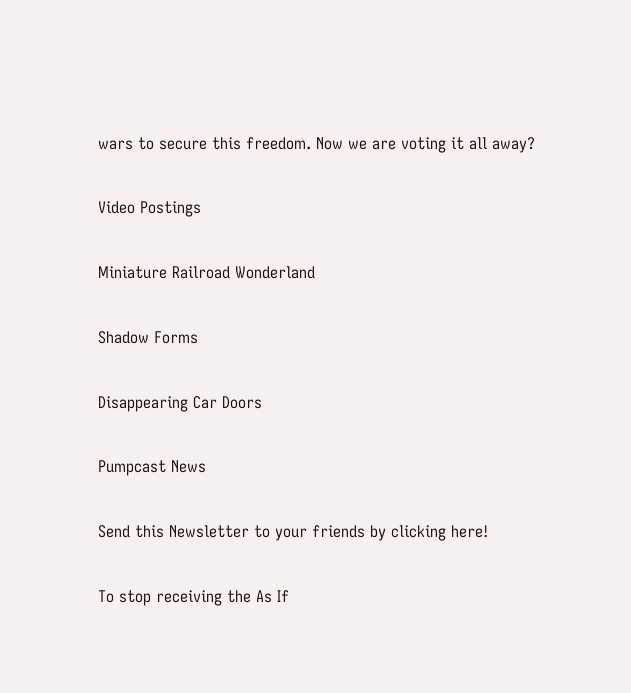wars to secure this freedom. Now we are voting it all away?

Video Postings

Miniature Railroad Wonderland

Shadow Forms

Disappearing Car Doors

Pumpcast News

Send this Newsletter to your friends by clicking here!

To stop receiving the As If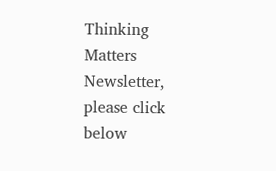Thinking Matters Newsletter, please click below